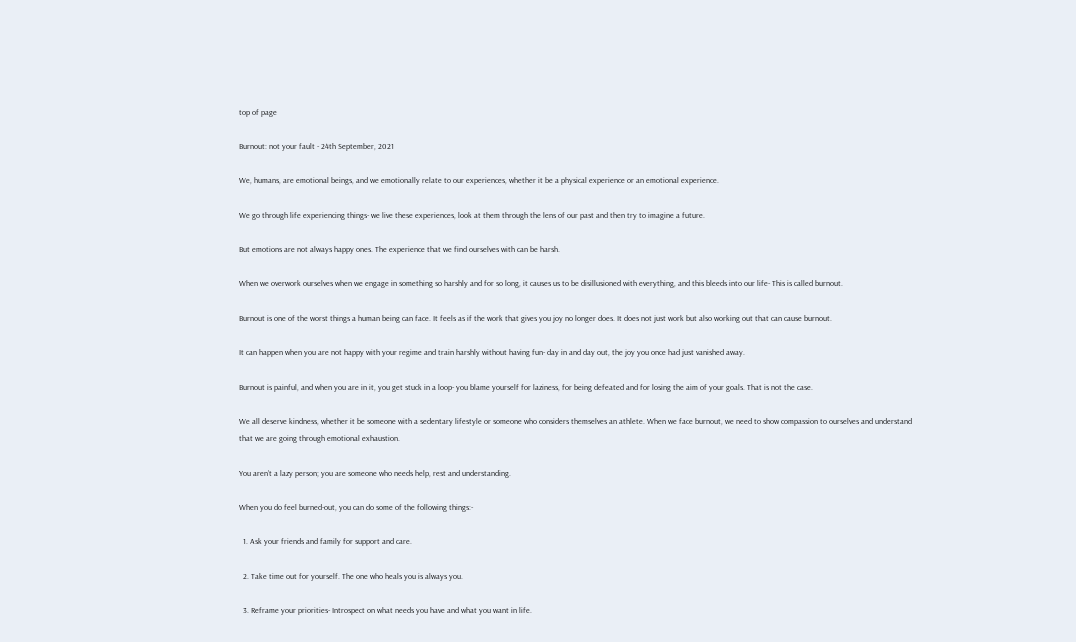top of page

Burnout: not your fault - 24th September, 2021

We, humans, are emotional beings, and we emotionally relate to our experiences, whether it be a physical experience or an emotional experience.

We go through life experiencing things- we live these experiences, look at them through the lens of our past and then try to imagine a future.

But emotions are not always happy ones. The experience that we find ourselves with can be harsh.

When we overwork ourselves when we engage in something so harshly and for so long, it causes us to be disillusioned with everything, and this bleeds into our life- This is called burnout.

Burnout is one of the worst things a human being can face. It feels as if the work that gives you joy no longer does. It does not just work but also working out that can cause burnout.

It can happen when you are not happy with your regime and train harshly without having fun- day in and day out, the joy you once had just vanished away.

Burnout is painful, and when you are in it, you get stuck in a loop- you blame yourself for laziness, for being defeated and for losing the aim of your goals. That is not the case.

We all deserve kindness, whether it be someone with a sedentary lifestyle or someone who considers themselves an athlete. When we face burnout, we need to show compassion to ourselves and understand that we are going through emotional exhaustion.

You aren’t a lazy person; you are someone who needs help, rest and understanding.

When you do feel burned-out, you can do some of the following things:-

  1. Ask your friends and family for support and care.

  2. Take time out for yourself. The one who heals you is always you.

  3. Reframe your priorities- Introspect on what needs you have and what you want in life.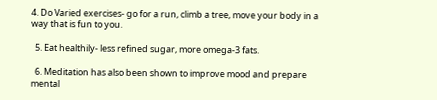4. Do Varied exercises- go for a run, climb a tree, move your body in a way that is fun to you.

  5. Eat healthily- less refined sugar, more omega-3 fats.

  6. Meditation has also been shown to improve mood and prepare mental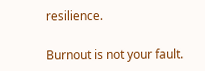resilience.

Burnout is not your fault.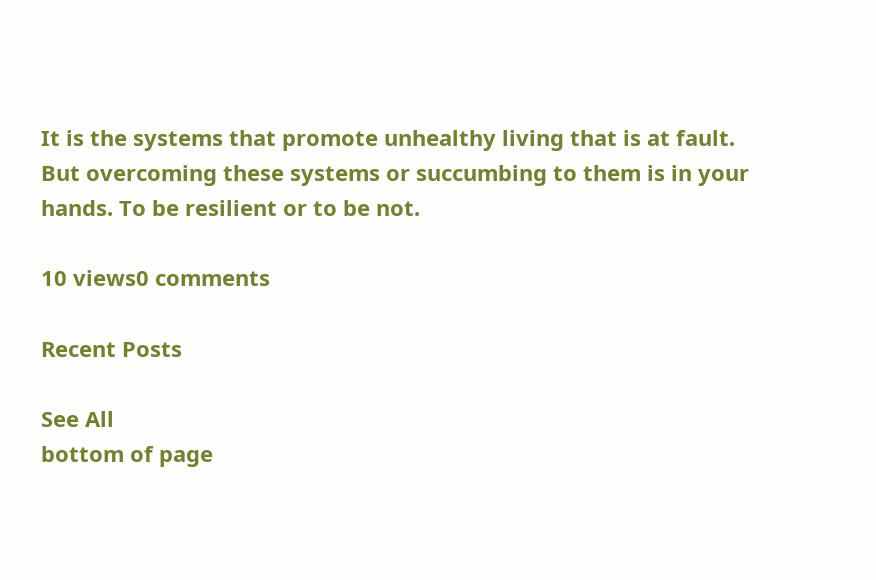It is the systems that promote unhealthy living that is at fault. But overcoming these systems or succumbing to them is in your hands. To be resilient or to be not.

10 views0 comments

Recent Posts

See All
bottom of page